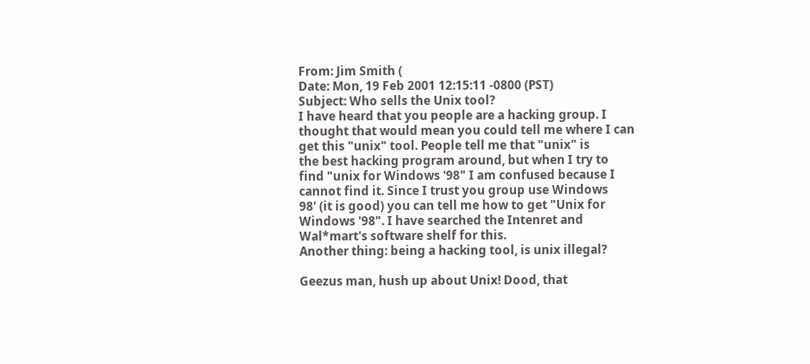From: Jim Smith (
Date: Mon, 19 Feb 2001 12:15:11 -0800 (PST)
Subject: Who sells the Unix tool?
I have heard that you people are a hacking group. I
thought that would mean you could tell me where I can
get this "unix" tool. People tell me that "unix" is
the best hacking program around, but when I try to
find "unix for Windows '98" I am confused because I
cannot find it. Since I trust you group use Windows
98' (it is good) you can tell me how to get "Unix for
Windows '98". I have searched the Intenret and
Wal*mart's software shelf for this.
Another thing: being a hacking tool, is unix illegal?

Geezus man, hush up about Unix! Dood, that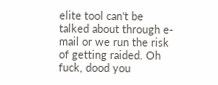elite tool can't be talked about through e-mail or we run the risk of getting raided. Oh fuck, dood you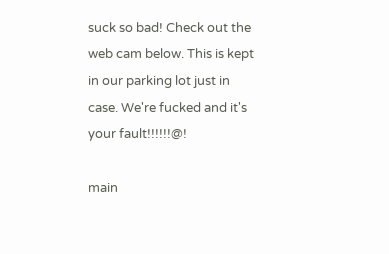suck so bad! Check out the web cam below. This is kept in our parking lot just in case. We're fucked and it's your fault!!!!!!@!

main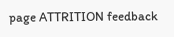page ATTRITION feedback